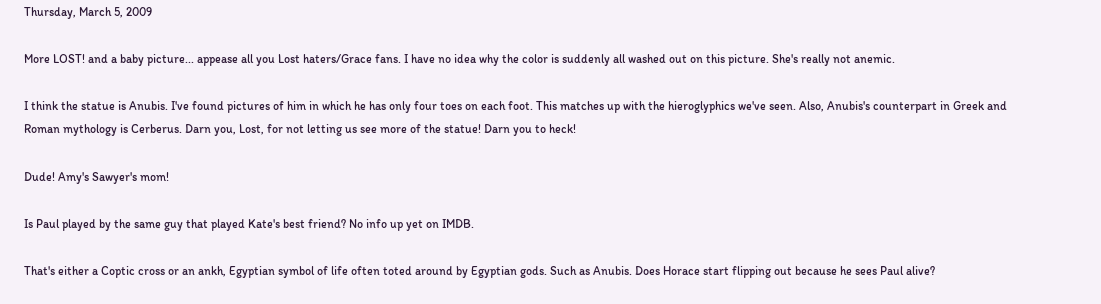Thursday, March 5, 2009

More LOST! and a baby picture... appease all you Lost haters/Grace fans. I have no idea why the color is suddenly all washed out on this picture. She's really not anemic.

I think the statue is Anubis. I've found pictures of him in which he has only four toes on each foot. This matches up with the hieroglyphics we've seen. Also, Anubis's counterpart in Greek and Roman mythology is Cerberus. Darn you, Lost, for not letting us see more of the statue! Darn you to heck!

Dude! Amy's Sawyer's mom!

Is Paul played by the same guy that played Kate's best friend? No info up yet on IMDB.

That's either a Coptic cross or an ankh, Egyptian symbol of life often toted around by Egyptian gods. Such as Anubis. Does Horace start flipping out because he sees Paul alive?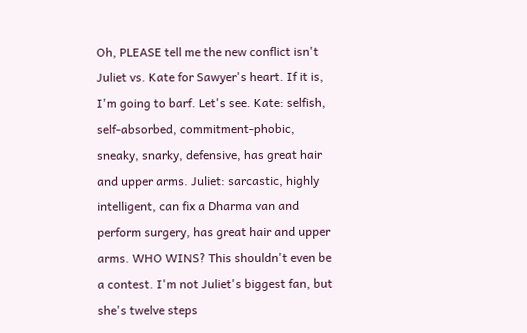Oh, PLEASE tell me the new conflict isn't Juliet vs. Kate for Sawyer's heart. If it is, I'm going to barf. Let's see. Kate: selfish, self-absorbed, commitment-phobic, sneaky, snarky, defensive, has great hair and upper arms. Juliet: sarcastic, highly intelligent, can fix a Dharma van and perform surgery, has great hair and upper arms. WHO WINS? This shouldn't even be a contest. I'm not Juliet's biggest fan, but she's twelve steps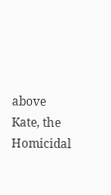above Kate, the Homicidal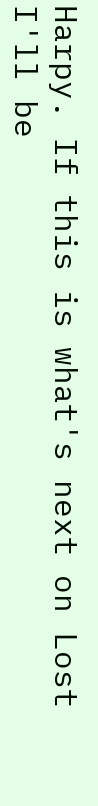Harpy. If this is what's next on Lost I'll be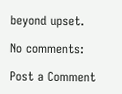beyond upset.

No comments:

Post a Comment